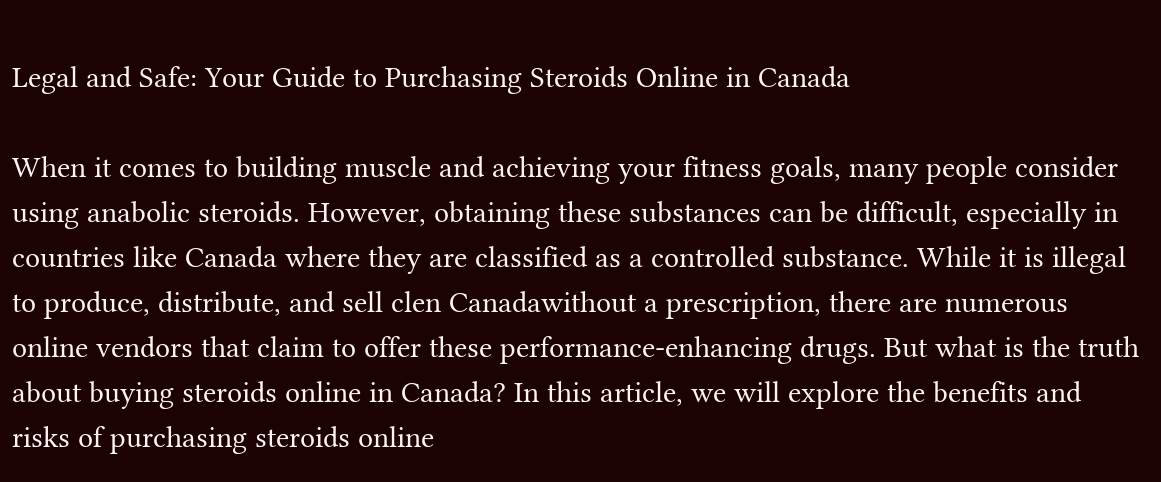Legal and Safe: Your Guide to Purchasing Steroids Online in Canada

When it comes to building muscle and achieving your fitness goals, many people consider using anabolic steroids. However, obtaining these substances can be difficult, especially in countries like Canada where they are classified as a controlled substance. While it is illegal to produce, distribute, and sell clen Canadawithout a prescription, there are numerous online vendors that claim to offer these performance-enhancing drugs. But what is the truth about buying steroids online in Canada? In this article, we will explore the benefits and risks of purchasing steroids online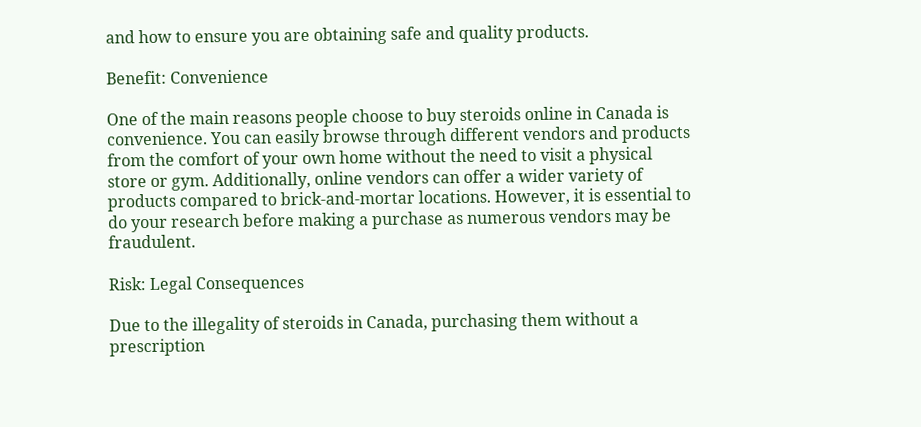and how to ensure you are obtaining safe and quality products.

Benefit: Convenience

One of the main reasons people choose to buy steroids online in Canada is convenience. You can easily browse through different vendors and products from the comfort of your own home without the need to visit a physical store or gym. Additionally, online vendors can offer a wider variety of products compared to brick-and-mortar locations. However, it is essential to do your research before making a purchase as numerous vendors may be fraudulent.

Risk: Legal Consequences

Due to the illegality of steroids in Canada, purchasing them without a prescription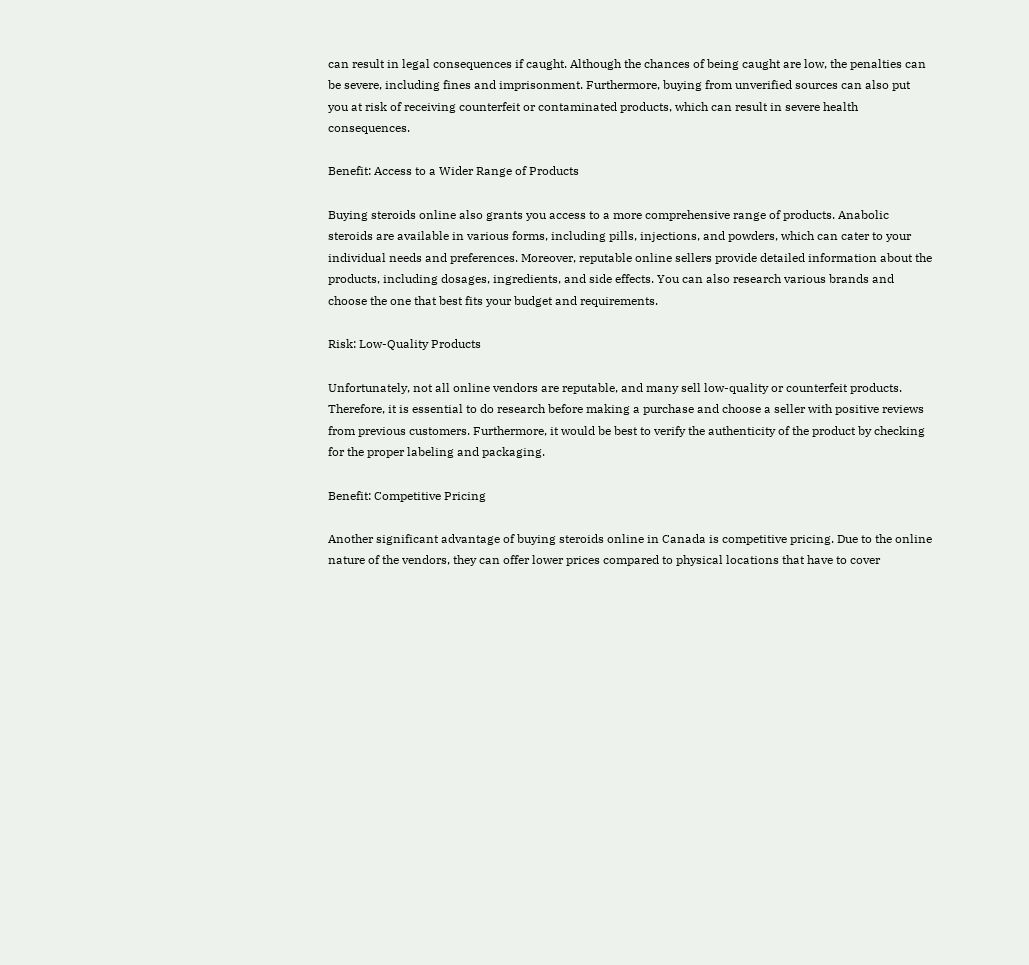can result in legal consequences if caught. Although the chances of being caught are low, the penalties can be severe, including fines and imprisonment. Furthermore, buying from unverified sources can also put you at risk of receiving counterfeit or contaminated products, which can result in severe health consequences.

Benefit: Access to a Wider Range of Products

Buying steroids online also grants you access to a more comprehensive range of products. Anabolic steroids are available in various forms, including pills, injections, and powders, which can cater to your individual needs and preferences. Moreover, reputable online sellers provide detailed information about the products, including dosages, ingredients, and side effects. You can also research various brands and choose the one that best fits your budget and requirements.

Risk: Low-Quality Products

Unfortunately, not all online vendors are reputable, and many sell low-quality or counterfeit products. Therefore, it is essential to do research before making a purchase and choose a seller with positive reviews from previous customers. Furthermore, it would be best to verify the authenticity of the product by checking for the proper labeling and packaging.

Benefit: Competitive Pricing

Another significant advantage of buying steroids online in Canada is competitive pricing. Due to the online nature of the vendors, they can offer lower prices compared to physical locations that have to cover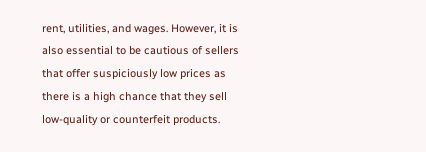rent, utilities, and wages. However, it is also essential to be cautious of sellers that offer suspiciously low prices as there is a high chance that they sell low-quality or counterfeit products.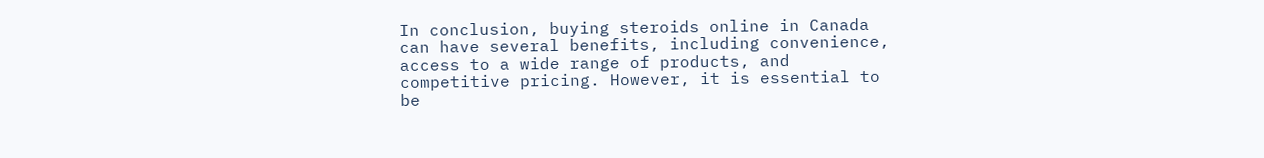In conclusion, buying steroids online in Canada can have several benefits, including convenience, access to a wide range of products, and competitive pricing. However, it is essential to be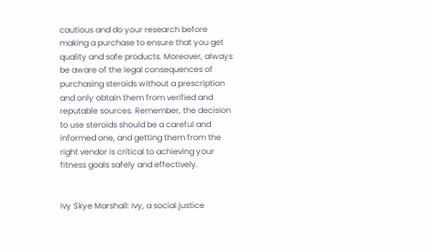cautious and do your research before making a purchase to ensure that you get quality and safe products. Moreover, always be aware of the legal consequences of purchasing steroids without a prescription and only obtain them from verified and reputable sources. Remember, the decision to use steroids should be a careful and informed one, and getting them from the right vendor is critical to achieving your fitness goals safely and effectively.


Ivy Skye Marshall: Ivy, a social justice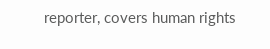reporter, covers human rights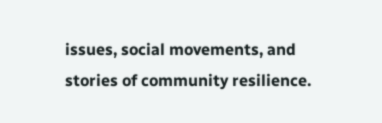issues, social movements, and stories of community resilience.